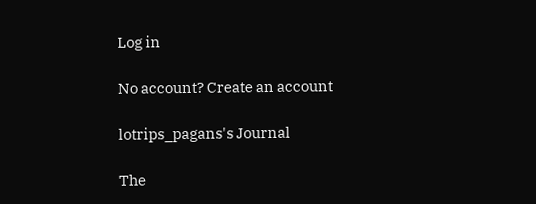Log in

No account? Create an account

lotrips_pagans's Journal

The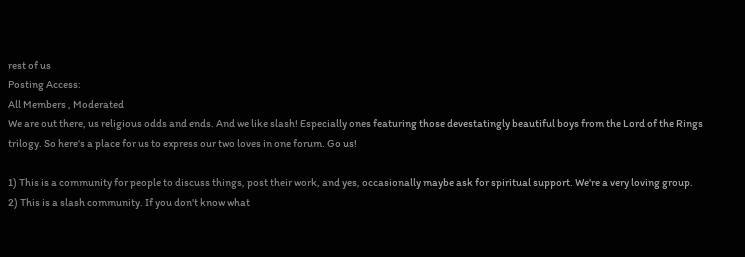rest of us
Posting Access:
All Members , Moderated
We are out there, us religious odds and ends. And we like slash! Especially ones featuring those devestatingly beautiful boys from the Lord of the Rings trilogy. So here's a place for us to express our two loves in one forum. Go us!

1) This is a community for people to discuss things, post their work, and yes, occasionally maybe ask for spiritual support. We're a very loving group.
2) This is a slash community. If you don't know what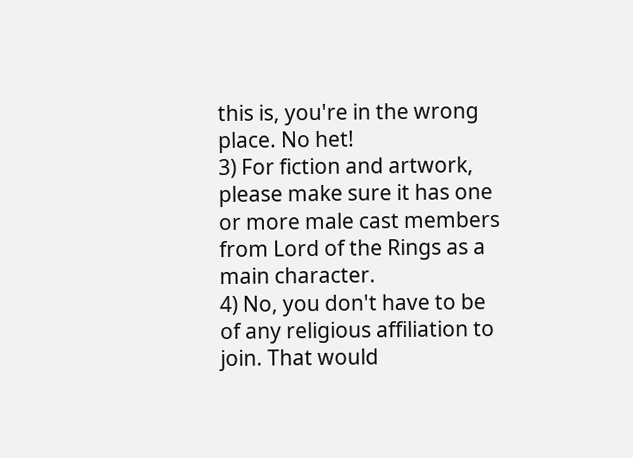this is, you're in the wrong place. No het!
3) For fiction and artwork, please make sure it has one or more male cast members from Lord of the Rings as a main character.
4) No, you don't have to be of any religious affiliation to join. That would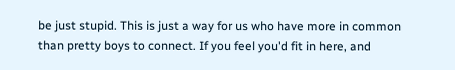be just stupid. This is just a way for us who have more in common than pretty boys to connect. If you feel you'd fit in here, and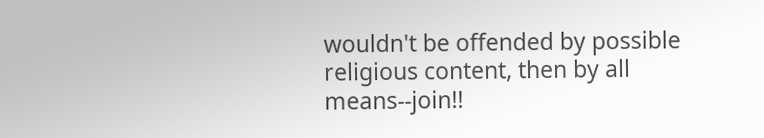wouldn't be offended by possible religious content, then by all means--join!!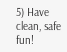5) Have clean, safe fun!